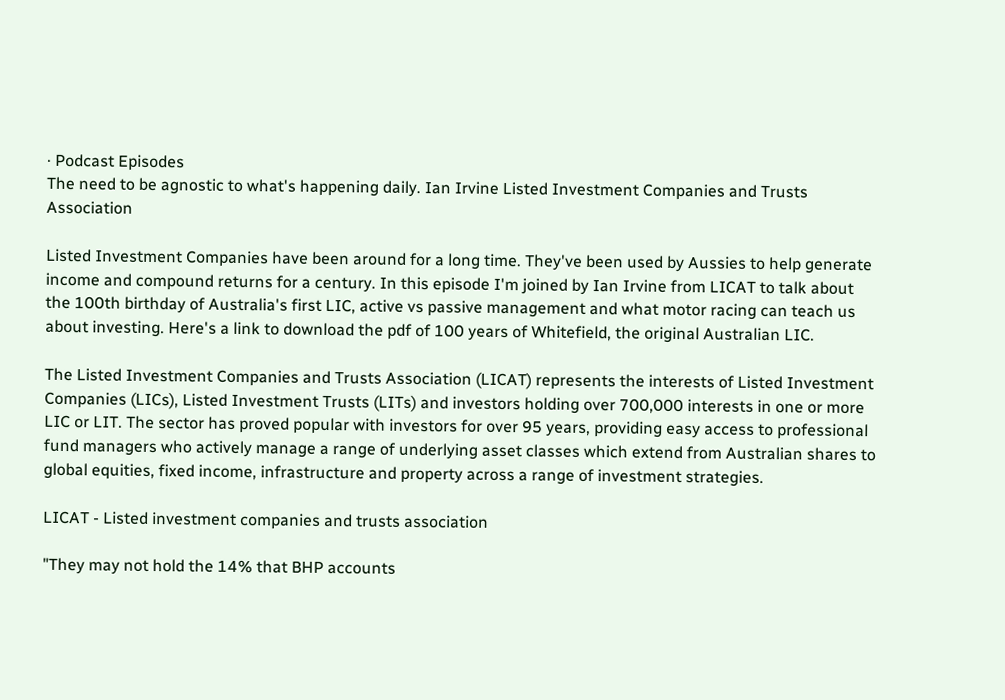· Podcast Episodes
The need to be agnostic to what's happening daily. Ian Irvine Listed Investment Companies and Trusts Association

Listed Investment Companies have been around for a long time. They've been used by Aussies to help generate income and compound returns for a century. In this episode I'm joined by Ian Irvine from LICAT to talk about the 100th birthday of Australia's first LIC, active vs passive management and what motor racing can teach us about investing. Here's a link to download the pdf of 100 years of Whitefield, the original Australian LIC.

The Listed Investment Companies and Trusts Association (LICAT) represents the interests of Listed Investment Companies (LICs), Listed Investment Trusts (LITs) and investors holding over 700,000 interests in one or more LIC or LIT. The sector has proved popular with investors for over 95 years, providing easy access to professional fund managers who actively manage a range of underlying asset classes which extend from Australian shares to global equities, fixed income, infrastructure and property across a range of investment strategies.

LICAT - Listed investment companies and trusts association

"They may not hold the 14% that BHP accounts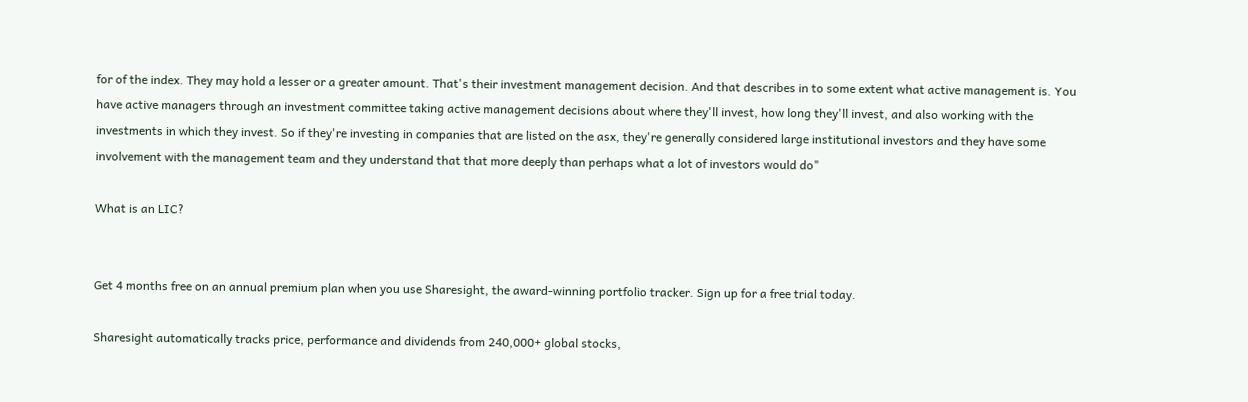for of the index. They may hold a lesser or a greater amount. That's their investment management decision. And that describes in to some extent what active management is. You have active managers through an investment committee taking active management decisions about where they'll invest, how long they'll invest, and also working with the investments in which they invest. So if they're investing in companies that are listed on the asx, they're generally considered large institutional investors and they have some involvement with the management team and they understand that that more deeply than perhaps what a lot of investors would do"

What is an LIC?


Get 4 months free on an annual premium plan when you use Sharesight, the award-winning portfolio tracker. Sign up for a free trial today.

Sharesight automatically tracks price, performance and dividends from 240,000+ global stocks,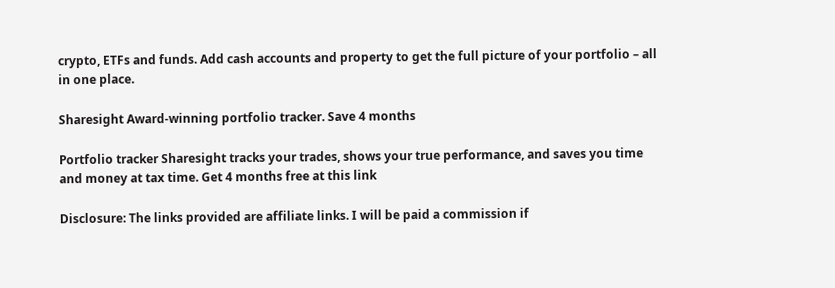crypto, ETFs and funds. Add cash accounts and property to get the full picture of your portfolio – all in one place.

Sharesight Award-winning portfolio tracker. Save 4 months

Portfolio tracker Sharesight tracks your trades, shows your true performance, and saves you time and money at tax time. Get 4 months free at this link

Disclosure: The links provided are affiliate links. I will be paid a commission if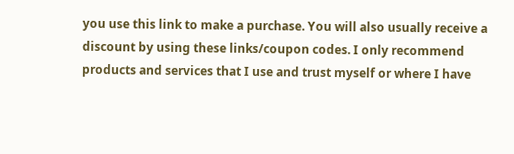you use this link to make a purchase. You will also usually receive a discount by using these links/coupon codes. I only recommend products and services that I use and trust myself or where I have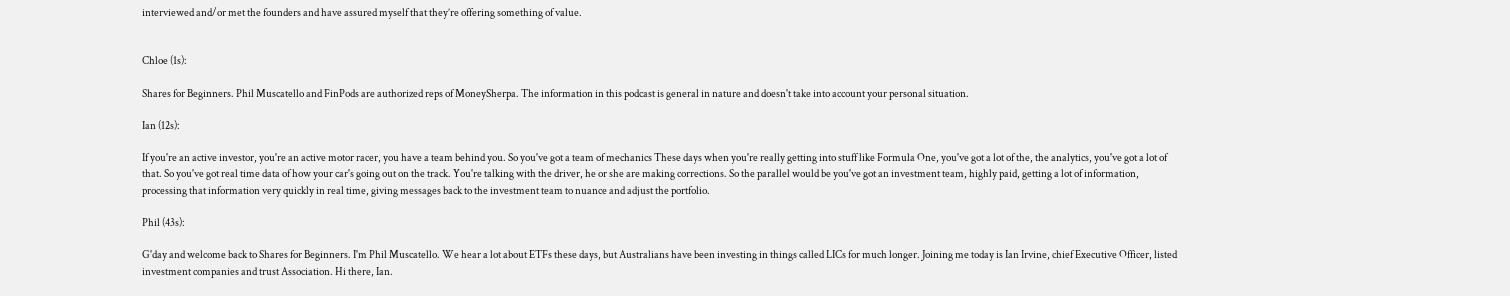interviewed and/or met the founders and have assured myself that they’re offering something of value.


Chloe (1s):

Shares for Beginners. Phil Muscatello and FinPods are authorized reps of MoneySherpa. The information in this podcast is general in nature and doesn't take into account your personal situation.

Ian (12s):

If you're an active investor, you're an active motor racer, you have a team behind you. So you've got a team of mechanics These days when you're really getting into stuff like Formula One, you've got a lot of the, the analytics, you've got a lot of that. So you've got real time data of how your car's going out on the track. You're talking with the driver, he or she are making corrections. So the parallel would be you've got an investment team, highly paid, getting a lot of information, processing that information very quickly in real time, giving messages back to the investment team to nuance and adjust the portfolio.

Phil (43s):

G'day and welcome back to Shares for Beginners. I'm Phil Muscatello. We hear a lot about ETFs these days, but Australians have been investing in things called LICs for much longer. Joining me today is Ian Irvine, chief Executive Officer, listed investment companies and trust Association. Hi there, Ian.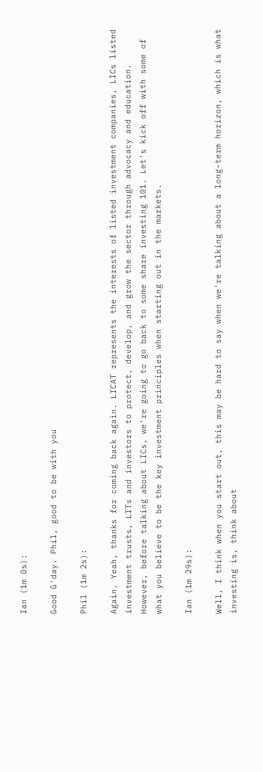Ian (1m 0s):

Good G'day. Phil, good to be with you

Phil (1m 2s):

Again. Yeah, thanks for coming back again. LICAT represents the interests of listed investment companies, LICs listed investment trusts, LITs and investors to protect, develop, and grow the sector through advocacy and education. However, before talking about LICs, we're going to go back to some share investing 101. Let's kick off with some of what you believe to be the key investment principles when starting out in the markets.

Ian (1m 29s):

Well, I think when you start out, this may be hard to say when we're talking about a long-term horizon, which is what investing is, think about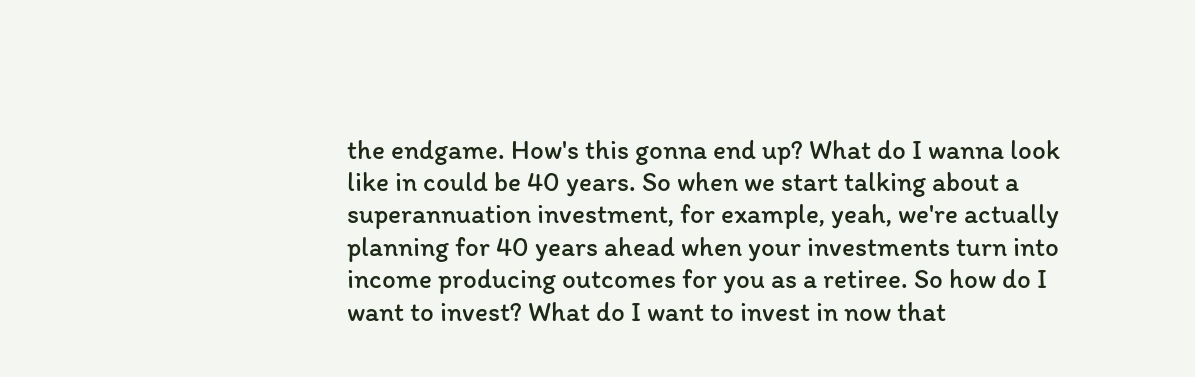the endgame. How's this gonna end up? What do I wanna look like in could be 40 years. So when we start talking about a superannuation investment, for example, yeah, we're actually planning for 40 years ahead when your investments turn into income producing outcomes for you as a retiree. So how do I want to invest? What do I want to invest in now that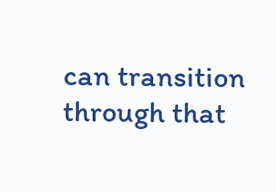can transition through that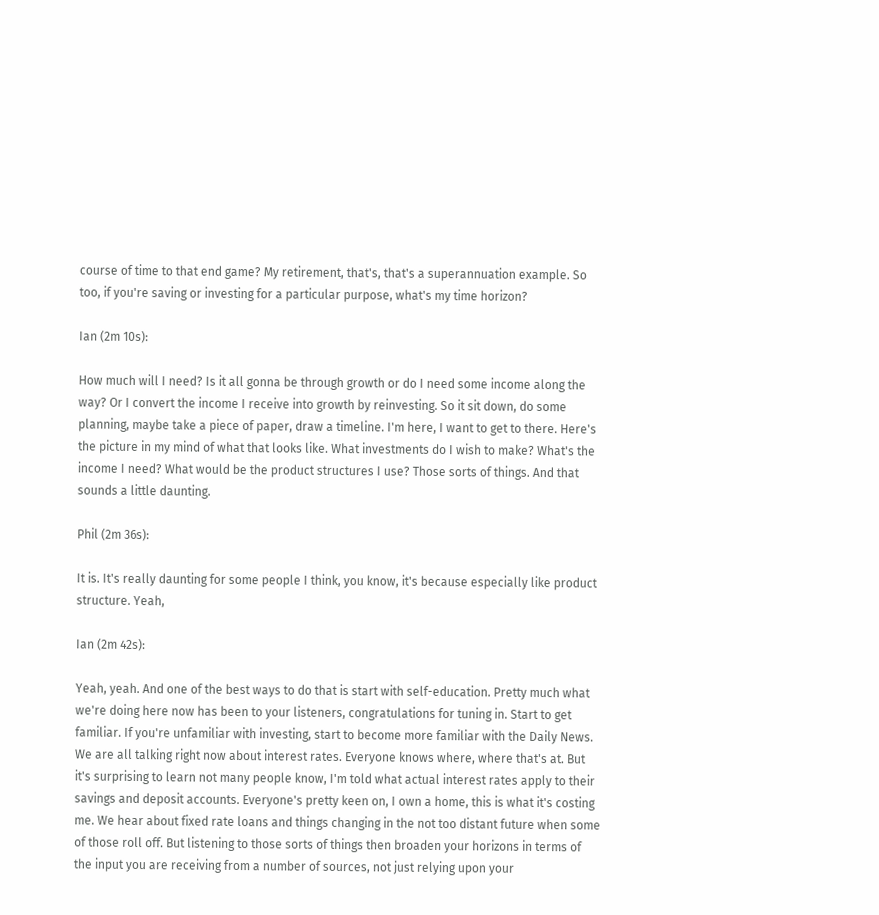course of time to that end game? My retirement, that's, that's a superannuation example. So too, if you're saving or investing for a particular purpose, what's my time horizon?

Ian (2m 10s):

How much will I need? Is it all gonna be through growth or do I need some income along the way? Or I convert the income I receive into growth by reinvesting. So it sit down, do some planning, maybe take a piece of paper, draw a timeline. I'm here, I want to get to there. Here's the picture in my mind of what that looks like. What investments do I wish to make? What's the income I need? What would be the product structures I use? Those sorts of things. And that sounds a little daunting.

Phil (2m 36s):

It is. It's really daunting for some people I think, you know, it's because especially like product structure. Yeah,

Ian (2m 42s):

Yeah, yeah. And one of the best ways to do that is start with self-education. Pretty much what we're doing here now has been to your listeners, congratulations for tuning in. Start to get familiar. If you're unfamiliar with investing, start to become more familiar with the Daily News. We are all talking right now about interest rates. Everyone knows where, where that's at. But it's surprising to learn not many people know, I'm told what actual interest rates apply to their savings and deposit accounts. Everyone's pretty keen on, I own a home, this is what it's costing me. We hear about fixed rate loans and things changing in the not too distant future when some of those roll off. But listening to those sorts of things then broaden your horizons in terms of the input you are receiving from a number of sources, not just relying upon your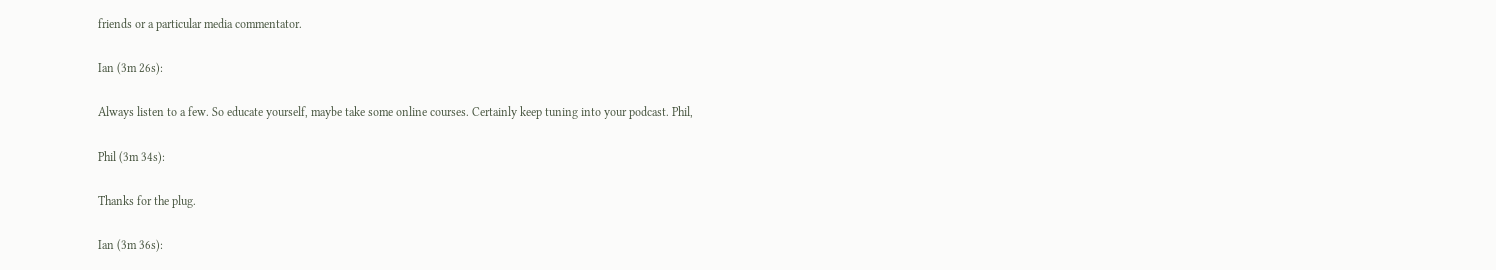friends or a particular media commentator.

Ian (3m 26s):

Always listen to a few. So educate yourself, maybe take some online courses. Certainly keep tuning into your podcast. Phil,

Phil (3m 34s):

Thanks for the plug.

Ian (3m 36s):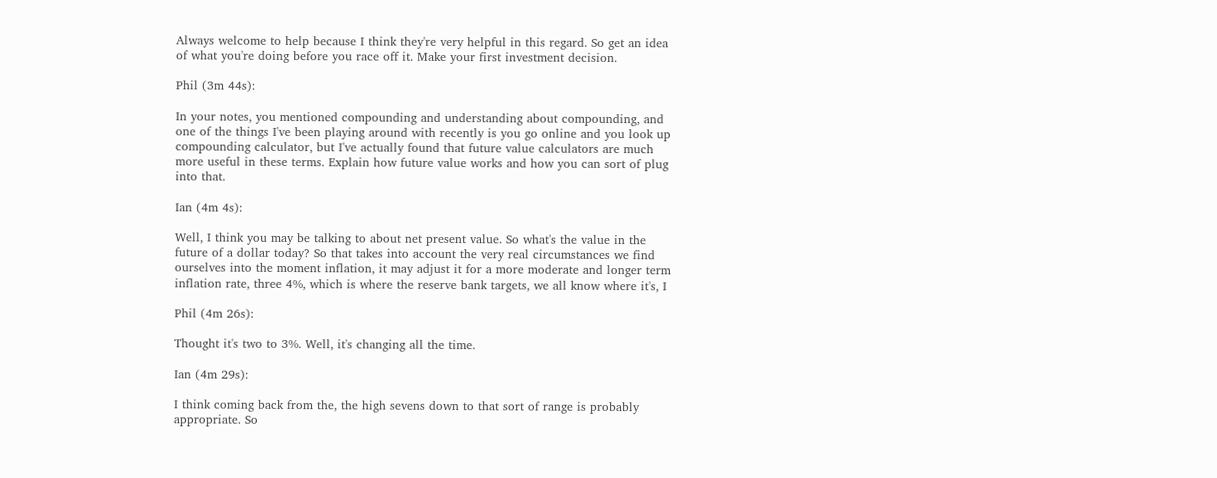Always welcome to help because I think they're very helpful in this regard. So get an idea of what you're doing before you race off it. Make your first investment decision.

Phil (3m 44s):

In your notes, you mentioned compounding and understanding about compounding, and one of the things I've been playing around with recently is you go online and you look up compounding calculator, but I've actually found that future value calculators are much more useful in these terms. Explain how future value works and how you can sort of plug into that.

Ian (4m 4s):

Well, I think you may be talking to about net present value. So what's the value in the future of a dollar today? So that takes into account the very real circumstances we find ourselves into the moment inflation, it may adjust it for a more moderate and longer term inflation rate, three 4%, which is where the reserve bank targets, we all know where it's, I

Phil (4m 26s):

Thought it's two to 3%. Well, it's changing all the time.

Ian (4m 29s):

I think coming back from the, the high sevens down to that sort of range is probably appropriate. So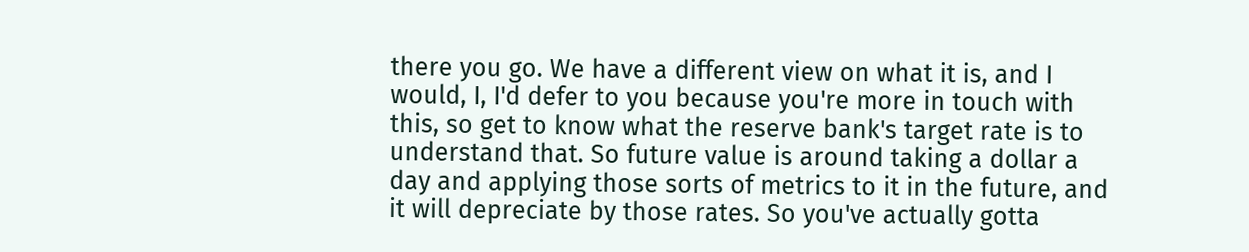there you go. We have a different view on what it is, and I would, I, I'd defer to you because you're more in touch with this, so get to know what the reserve bank's target rate is to understand that. So future value is around taking a dollar a day and applying those sorts of metrics to it in the future, and it will depreciate by those rates. So you've actually gotta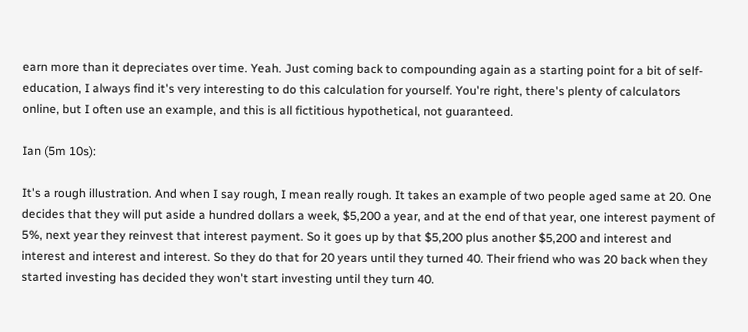earn more than it depreciates over time. Yeah. Just coming back to compounding again as a starting point for a bit of self-education, I always find it's very interesting to do this calculation for yourself. You're right, there's plenty of calculators online, but I often use an example, and this is all fictitious hypothetical, not guaranteed.

Ian (5m 10s):

It's a rough illustration. And when I say rough, I mean really rough. It takes an example of two people aged same at 20. One decides that they will put aside a hundred dollars a week, $5,200 a year, and at the end of that year, one interest payment of 5%, next year they reinvest that interest payment. So it goes up by that $5,200 plus another $5,200 and interest and interest and interest and interest. So they do that for 20 years until they turned 40. Their friend who was 20 back when they started investing has decided they won't start investing until they turn 40.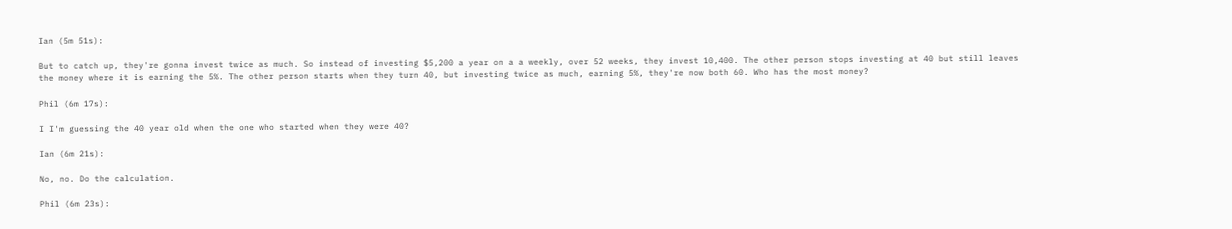Ian (5m 51s):

But to catch up, they're gonna invest twice as much. So instead of investing $5,200 a year on a a weekly, over 52 weeks, they invest 10,400. The other person stops investing at 40 but still leaves the money where it is earning the 5%. The other person starts when they turn 40, but investing twice as much, earning 5%, they're now both 60. Who has the most money?

Phil (6m 17s):

I I'm guessing the 40 year old when the one who started when they were 40?

Ian (6m 21s):

No, no. Do the calculation.

Phil (6m 23s):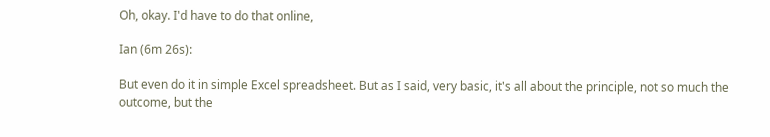Oh, okay. I'd have to do that online,

Ian (6m 26s):

But even do it in simple Excel spreadsheet. But as I said, very basic, it's all about the principle, not so much the outcome, but the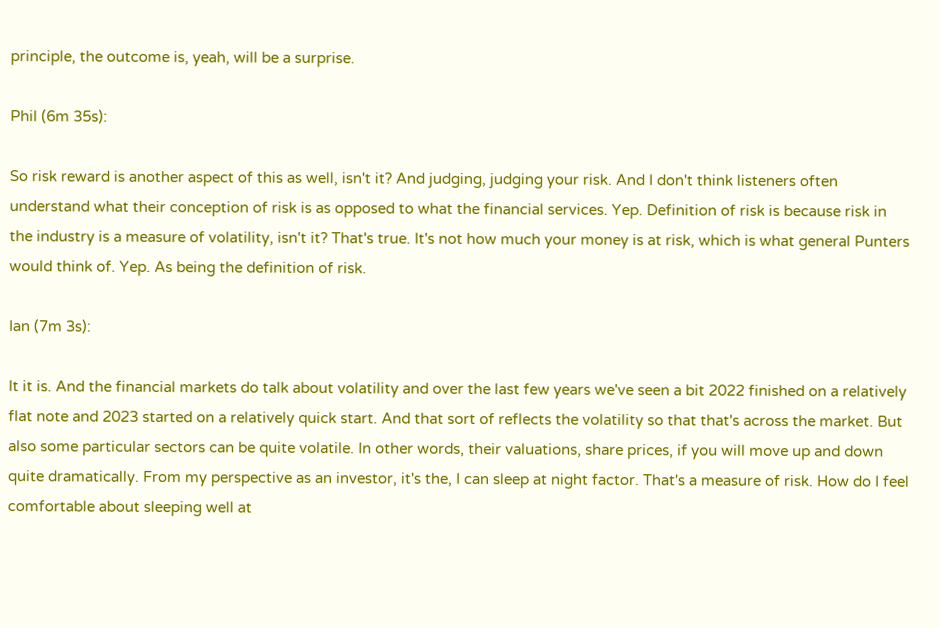principle, the outcome is, yeah, will be a surprise.

Phil (6m 35s):

So risk reward is another aspect of this as well, isn't it? And judging, judging your risk. And I don't think listeners often understand what their conception of risk is as opposed to what the financial services. Yep. Definition of risk is because risk in the industry is a measure of volatility, isn't it? That's true. It's not how much your money is at risk, which is what general Punters would think of. Yep. As being the definition of risk.

Ian (7m 3s):

It it is. And the financial markets do talk about volatility and over the last few years we've seen a bit 2022 finished on a relatively flat note and 2023 started on a relatively quick start. And that sort of reflects the volatility so that that's across the market. But also some particular sectors can be quite volatile. In other words, their valuations, share prices, if you will move up and down quite dramatically. From my perspective as an investor, it's the, I can sleep at night factor. That's a measure of risk. How do I feel comfortable about sleeping well at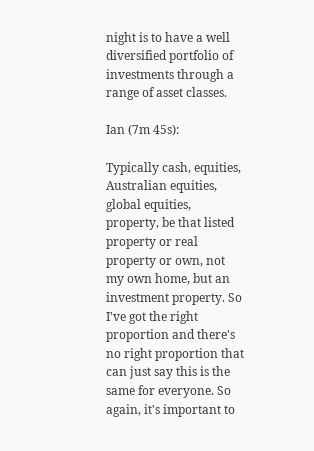night is to have a well diversified portfolio of investments through a range of asset classes.

Ian (7m 45s):

Typically cash, equities, Australian equities, global equities, property, be that listed property or real property or own, not my own home, but an investment property. So I've got the right proportion and there's no right proportion that can just say this is the same for everyone. So again, it's important to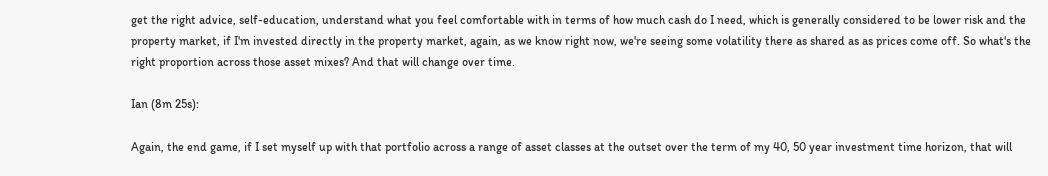get the right advice, self-education, understand what you feel comfortable with in terms of how much cash do I need, which is generally considered to be lower risk and the property market, if I'm invested directly in the property market, again, as we know right now, we're seeing some volatility there as shared as as prices come off. So what's the right proportion across those asset mixes? And that will change over time.

Ian (8m 25s):

Again, the end game, if I set myself up with that portfolio across a range of asset classes at the outset over the term of my 40, 50 year investment time horizon, that will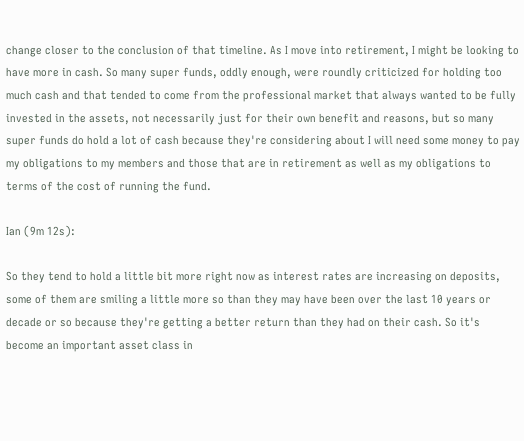change closer to the conclusion of that timeline. As I move into retirement, I might be looking to have more in cash. So many super funds, oddly enough, were roundly criticized for holding too much cash and that tended to come from the professional market that always wanted to be fully invested in the assets, not necessarily just for their own benefit and reasons, but so many super funds do hold a lot of cash because they're considering about I will need some money to pay my obligations to my members and those that are in retirement as well as my obligations to terms of the cost of running the fund.

Ian (9m 12s):

So they tend to hold a little bit more right now as interest rates are increasing on deposits, some of them are smiling a little more so than they may have been over the last 10 years or decade or so because they're getting a better return than they had on their cash. So it's become an important asset class in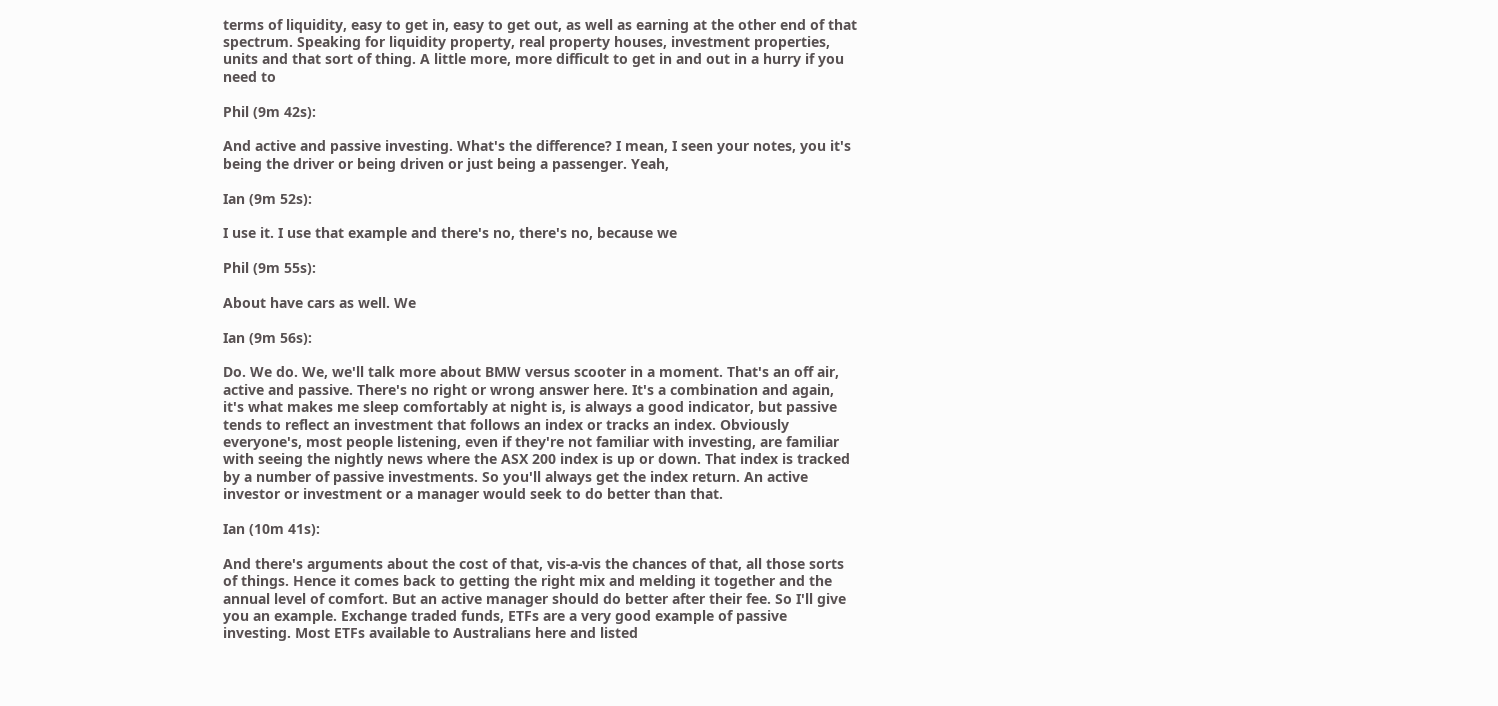terms of liquidity, easy to get in, easy to get out, as well as earning at the other end of that spectrum. Speaking for liquidity property, real property houses, investment properties, units and that sort of thing. A little more, more difficult to get in and out in a hurry if you need to

Phil (9m 42s):

And active and passive investing. What's the difference? I mean, I seen your notes, you it's being the driver or being driven or just being a passenger. Yeah,

Ian (9m 52s):

I use it. I use that example and there's no, there's no, because we

Phil (9m 55s):

About have cars as well. We

Ian (9m 56s):

Do. We do. We, we'll talk more about BMW versus scooter in a moment. That's an off air, active and passive. There's no right or wrong answer here. It's a combination and again, it's what makes me sleep comfortably at night is, is always a good indicator, but passive tends to reflect an investment that follows an index or tracks an index. Obviously everyone's, most people listening, even if they're not familiar with investing, are familiar with seeing the nightly news where the ASX 200 index is up or down. That index is tracked by a number of passive investments. So you'll always get the index return. An active investor or investment or a manager would seek to do better than that.

Ian (10m 41s):

And there's arguments about the cost of that, vis-a-vis the chances of that, all those sorts of things. Hence it comes back to getting the right mix and melding it together and the annual level of comfort. But an active manager should do better after their fee. So I'll give you an example. Exchange traded funds, ETFs are a very good example of passive investing. Most ETFs available to Australians here and listed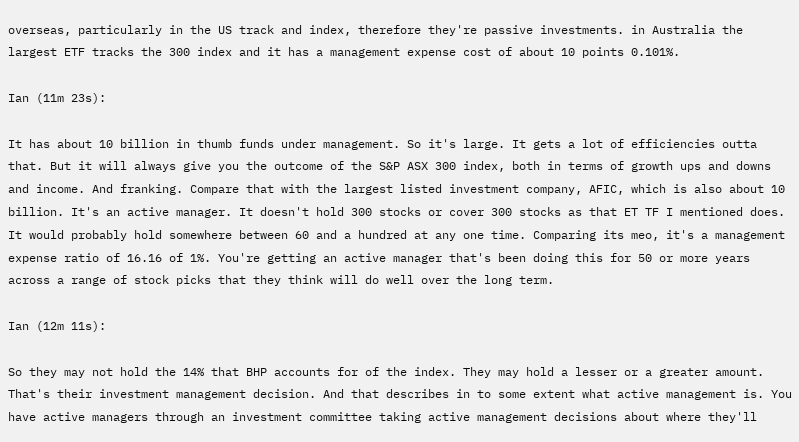overseas, particularly in the US track and index, therefore they're passive investments. in Australia the largest ETF tracks the 300 index and it has a management expense cost of about 10 points 0.101%.

Ian (11m 23s):

It has about 10 billion in thumb funds under management. So it's large. It gets a lot of efficiencies outta that. But it will always give you the outcome of the S&P ASX 300 index, both in terms of growth ups and downs and income. And franking. Compare that with the largest listed investment company, AFIC, which is also about 10 billion. It's an active manager. It doesn't hold 300 stocks or cover 300 stocks as that ET TF I mentioned does. It would probably hold somewhere between 60 and a hundred at any one time. Comparing its meo, it's a management expense ratio of 16.16 of 1%. You're getting an active manager that's been doing this for 50 or more years across a range of stock picks that they think will do well over the long term.

Ian (12m 11s):

So they may not hold the 14% that BHP accounts for of the index. They may hold a lesser or a greater amount. That's their investment management decision. And that describes in to some extent what active management is. You have active managers through an investment committee taking active management decisions about where they'll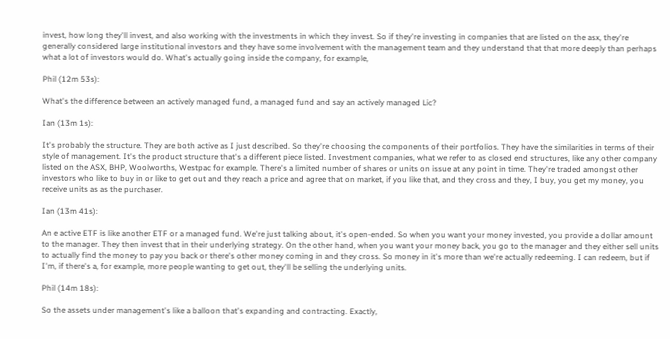invest, how long they'll invest, and also working with the investments in which they invest. So if they're investing in companies that are listed on the asx, they're generally considered large institutional investors and they have some involvement with the management team and they understand that that more deeply than perhaps what a lot of investors would do. What's actually going inside the company, for example,

Phil (12m 53s):

What's the difference between an actively managed fund, a managed fund and say an actively managed Lic?

Ian (13m 1s):

It's probably the structure. They are both active as I just described. So they're choosing the components of their portfolios. They have the similarities in terms of their style of management. It's the product structure that's a different piece listed. Investment companies, what we refer to as closed end structures, like any other company listed on the ASX, BHP, Woolworths, Westpac for example. There's a limited number of shares or units on issue at any point in time. They're traded amongst other investors who like to buy in or like to get out and they reach a price and agree that on market, if you like that, and they cross and they, I buy, you get my money, you receive units as as the purchaser.

Ian (13m 41s):

An e active ETF is like another ETF or a managed fund. We're just talking about, it's open-ended. So when you want your money invested, you provide a dollar amount to the manager. They then invest that in their underlying strategy. On the other hand, when you want your money back, you go to the manager and they either sell units to actually find the money to pay you back or there's other money coming in and they cross. So money in it's more than we're actually redeeming. I can redeem, but if I'm, if there's a, for example, more people wanting to get out, they'll be selling the underlying units.

Phil (14m 18s):

So the assets under management's like a balloon that's expanding and contracting. Exactly,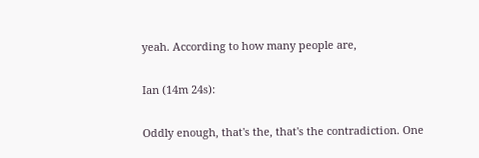yeah. According to how many people are,

Ian (14m 24s):

Oddly enough, that's the, that's the contradiction. One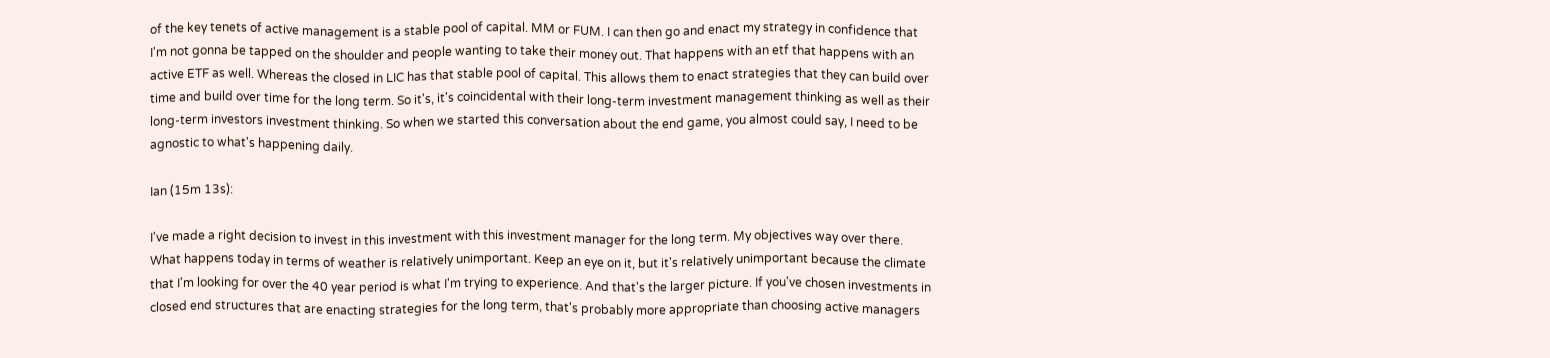of the key tenets of active management is a stable pool of capital. MM or FUM. I can then go and enact my strategy in confidence that I'm not gonna be tapped on the shoulder and people wanting to take their money out. That happens with an etf that happens with an active ETF as well. Whereas the closed in LIC has that stable pool of capital. This allows them to enact strategies that they can build over time and build over time for the long term. So it's, it's coincidental with their long-term investment management thinking as well as their long-term investors investment thinking. So when we started this conversation about the end game, you almost could say, I need to be agnostic to what's happening daily.

Ian (15m 13s):

I've made a right decision to invest in this investment with this investment manager for the long term. My objectives way over there. What happens today in terms of weather is relatively unimportant. Keep an eye on it, but it's relatively unimportant because the climate that I'm looking for over the 40 year period is what I'm trying to experience. And that's the larger picture. If you've chosen investments in closed end structures that are enacting strategies for the long term, that's probably more appropriate than choosing active managers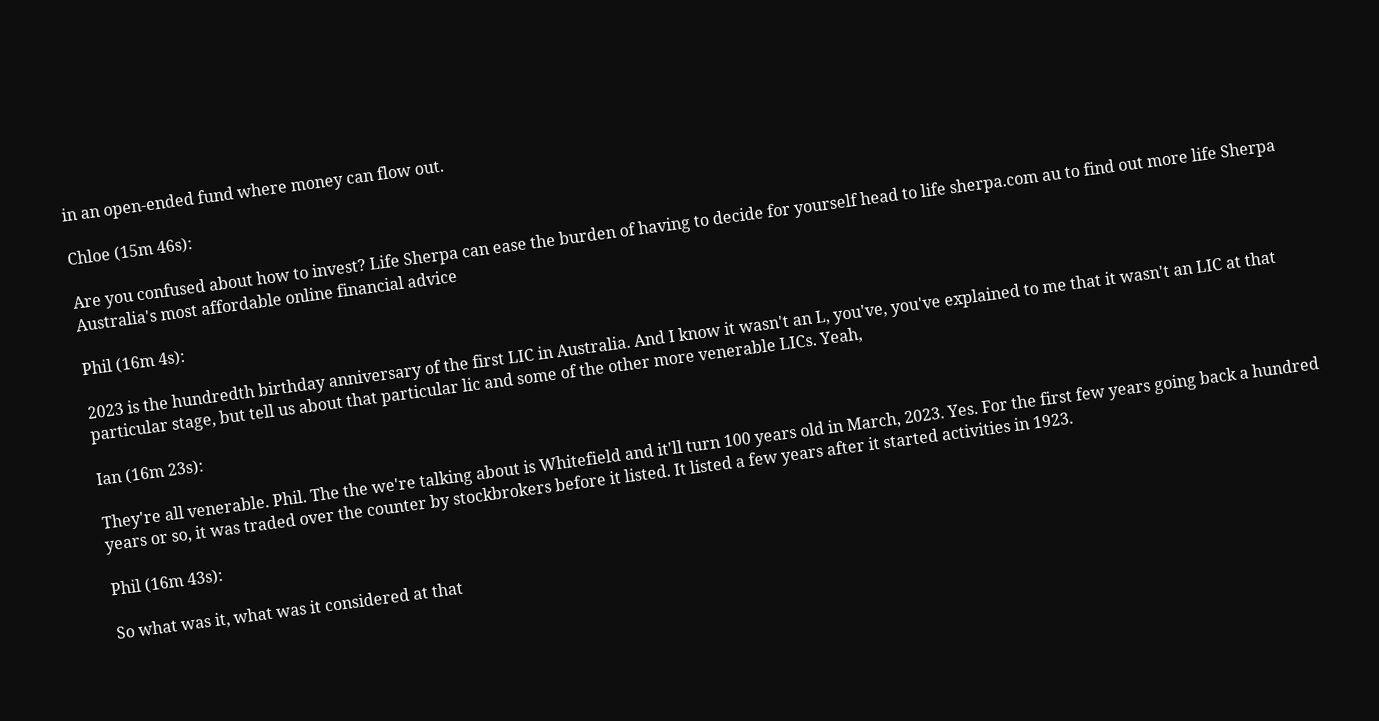in an open-ended fund where money can flow out.

Chloe (15m 46s):

Are you confused about how to invest? Life Sherpa can ease the burden of having to decide for yourself head to life sherpa.com au to find out more life Sherpa Australia's most affordable online financial advice

Phil (16m 4s):

2023 is the hundredth birthday anniversary of the first LIC in Australia. And I know it wasn't an L, you've, you've explained to me that it wasn't an LIC at that particular stage, but tell us about that particular lic and some of the other more venerable LICs. Yeah,

Ian (16m 23s):

They're all venerable. Phil. The the we're talking about is Whitefield and it'll turn 100 years old in March, 2023. Yes. For the first few years going back a hundred years or so, it was traded over the counter by stockbrokers before it listed. It listed a few years after it started activities in 1923.

Phil (16m 43s):

So what was it, what was it considered at that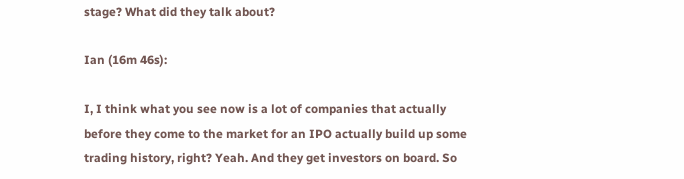stage? What did they talk about?

Ian (16m 46s):

I, I think what you see now is a lot of companies that actually before they come to the market for an IPO actually build up some trading history, right? Yeah. And they get investors on board. So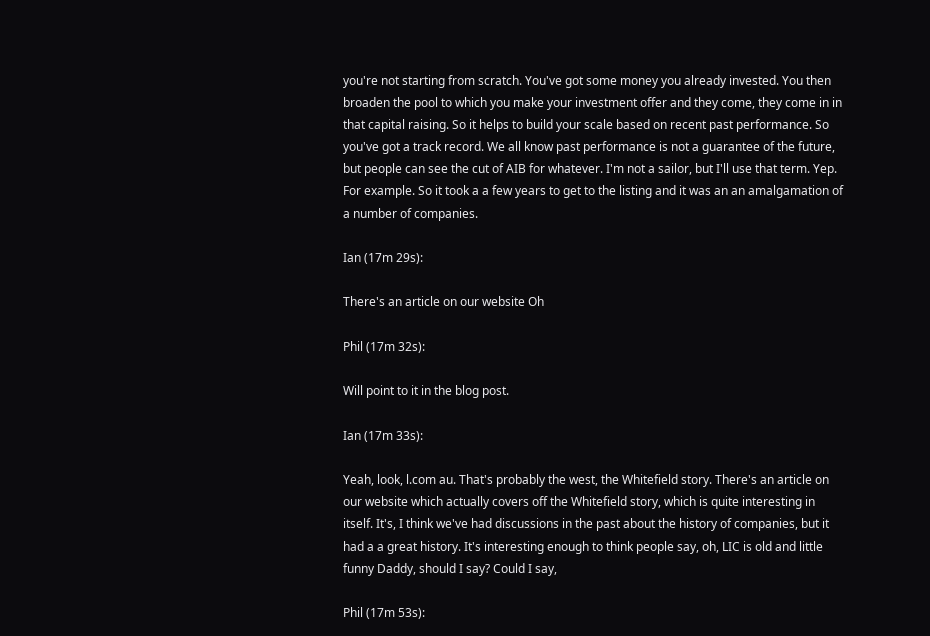you're not starting from scratch. You've got some money you already invested. You then broaden the pool to which you make your investment offer and they come, they come in in that capital raising. So it helps to build your scale based on recent past performance. So you've got a track record. We all know past performance is not a guarantee of the future, but people can see the cut of AIB for whatever. I'm not a sailor, but I'll use that term. Yep. For example. So it took a a few years to get to the listing and it was an an amalgamation of a number of companies.

Ian (17m 29s):

There's an article on our website Oh

Phil (17m 32s):

Will point to it in the blog post.

Ian (17m 33s):

Yeah, look, l.com au. That's probably the west, the Whitefield story. There's an article on our website which actually covers off the Whitefield story, which is quite interesting in itself. It's, I think we've had discussions in the past about the history of companies, but it had a a great history. It's interesting enough to think people say, oh, LIC is old and little funny Daddy, should I say? Could I say,

Phil (17m 53s):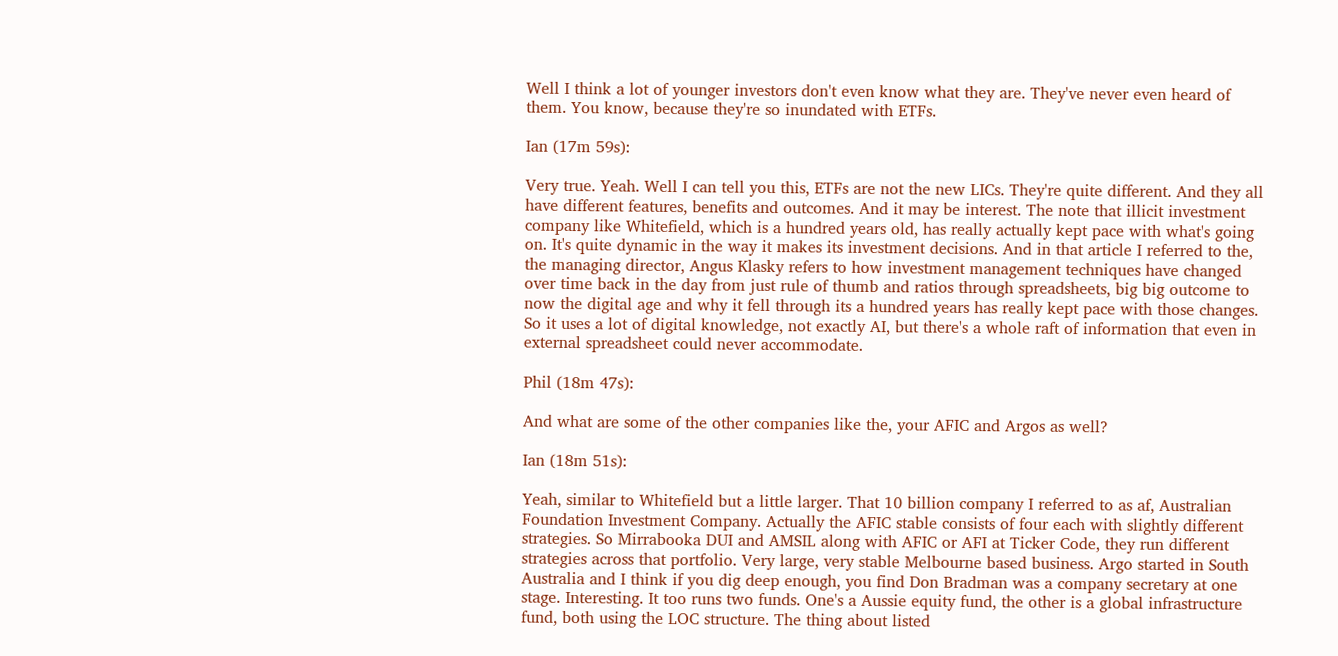Well I think a lot of younger investors don't even know what they are. They've never even heard of them. You know, because they're so inundated with ETFs.

Ian (17m 59s):

Very true. Yeah. Well I can tell you this, ETFs are not the new LICs. They're quite different. And they all have different features, benefits and outcomes. And it may be interest. The note that illicit investment company like Whitefield, which is a hundred years old, has really actually kept pace with what's going on. It's quite dynamic in the way it makes its investment decisions. And in that article I referred to the, the managing director, Angus Klasky refers to how investment management techniques have changed over time back in the day from just rule of thumb and ratios through spreadsheets, big big outcome to now the digital age and why it fell through its a hundred years has really kept pace with those changes. So it uses a lot of digital knowledge, not exactly AI, but there's a whole raft of information that even in external spreadsheet could never accommodate.

Phil (18m 47s):

And what are some of the other companies like the, your AFIC and Argos as well?

Ian (18m 51s):

Yeah, similar to Whitefield but a little larger. That 10 billion company I referred to as af, Australian Foundation Investment Company. Actually the AFIC stable consists of four each with slightly different strategies. So Mirrabooka DUI and AMSIL along with AFIC or AFI at Ticker Code, they run different strategies across that portfolio. Very large, very stable Melbourne based business. Argo started in South Australia and I think if you dig deep enough, you find Don Bradman was a company secretary at one stage. Interesting. It too runs two funds. One's a Aussie equity fund, the other is a global infrastructure fund, both using the LOC structure. The thing about listed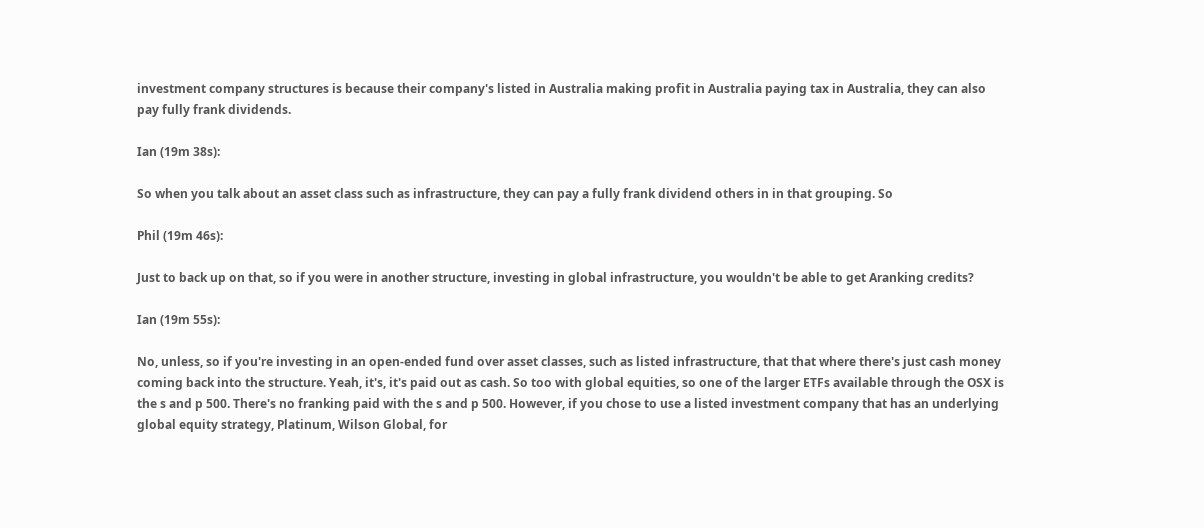investment company structures is because their company's listed in Australia making profit in Australia paying tax in Australia, they can also pay fully frank dividends.

Ian (19m 38s):

So when you talk about an asset class such as infrastructure, they can pay a fully frank dividend others in in that grouping. So

Phil (19m 46s):

Just to back up on that, so if you were in another structure, investing in global infrastructure, you wouldn't be able to get Aranking credits?

Ian (19m 55s):

No, unless, so if you're investing in an open-ended fund over asset classes, such as listed infrastructure, that that where there's just cash money coming back into the structure. Yeah, it's, it's paid out as cash. So too with global equities, so one of the larger ETFs available through the OSX is the s and p 500. There's no franking paid with the s and p 500. However, if you chose to use a listed investment company that has an underlying global equity strategy, Platinum, Wilson Global, for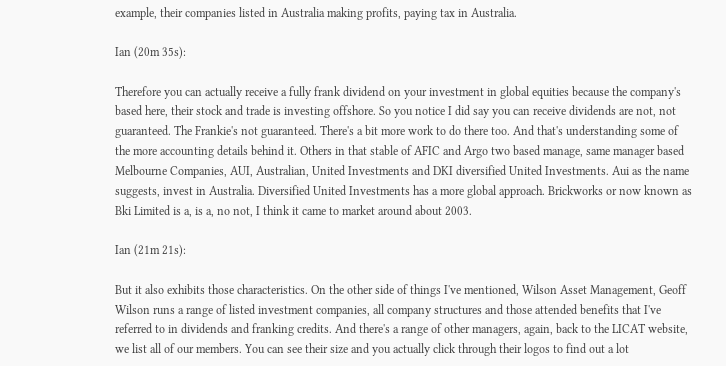example, their companies listed in Australia making profits, paying tax in Australia.

Ian (20m 35s):

Therefore you can actually receive a fully frank dividend on your investment in global equities because the company's based here, their stock and trade is investing offshore. So you notice I did say you can receive dividends are not, not guaranteed. The Frankie's not guaranteed. There's a bit more work to do there too. And that's understanding some of the more accounting details behind it. Others in that stable of AFIC and Argo two based manage, same manager based Melbourne Companies, AUI, Australian, United Investments and DKI diversified United Investments. Aui as the name suggests, invest in Australia. Diversified United Investments has a more global approach. Brickworks or now known as Bki Limited is a, is a, no not, I think it came to market around about 2003.

Ian (21m 21s):

But it also exhibits those characteristics. On the other side of things I've mentioned, Wilson Asset Management, Geoff Wilson runs a range of listed investment companies, all company structures and those attended benefits that I've referred to in dividends and franking credits. And there's a range of other managers, again, back to the LICAT website, we list all of our members. You can see their size and you actually click through their logos to find out a lot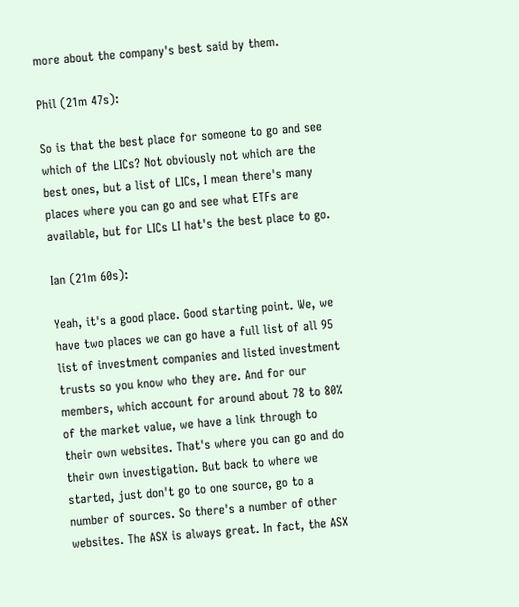more about the company's best said by them.

Phil (21m 47s):

So is that the best place for someone to go and see which of the LICs? Not obviously not which are the best ones, but a list of LICs, I mean there's many places where you can go and see what ETFs are available, but for LICs LI hat's the best place to go.

Ian (21m 60s):

Yeah, it's a good place. Good starting point. We, we have two places we can go have a full list of all 95 list of investment companies and listed investment trusts so you know who they are. And for our members, which account for around about 78 to 80% of the market value, we have a link through to their own websites. That's where you can go and do their own investigation. But back to where we started, just don't go to one source, go to a number of sources. So there's a number of other websites. The ASX is always great. In fact, the ASX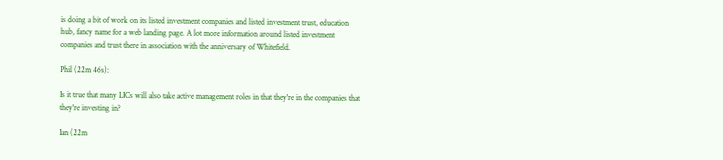is doing a bit of work on its listed investment companies and listed investment trust, education hub, fancy name for a web landing page. A lot more information around listed investment companies and trust there in association with the anniversary of Whitefield.

Phil (22m 46s):

Is it true that many LICs will also take active management roles in that they're in the companies that they're investing in?

Ian (22m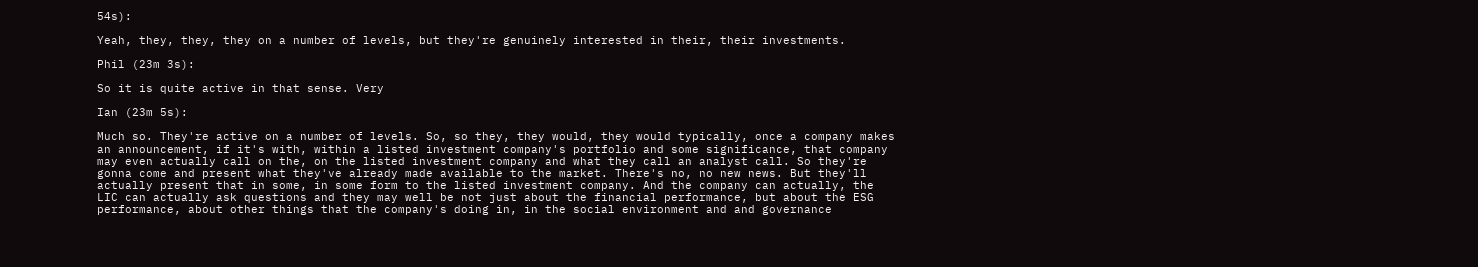54s):

Yeah, they, they, they on a number of levels, but they're genuinely interested in their, their investments.

Phil (23m 3s):

So it is quite active in that sense. Very

Ian (23m 5s):

Much so. They're active on a number of levels. So, so they, they would, they would typically, once a company makes an announcement, if it's with, within a listed investment company's portfolio and some significance, that company may even actually call on the, on the listed investment company and what they call an analyst call. So they're gonna come and present what they've already made available to the market. There's no, no new news. But they'll actually present that in some, in some form to the listed investment company. And the company can actually, the LIC can actually ask questions and they may well be not just about the financial performance, but about the ESG performance, about other things that the company's doing in, in the social environment and and governance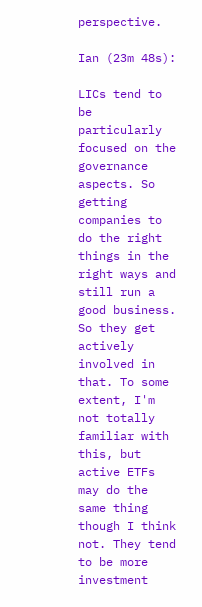perspective.

Ian (23m 48s):

LICs tend to be particularly focused on the governance aspects. So getting companies to do the right things in the right ways and still run a good business. So they get actively involved in that. To some extent, I'm not totally familiar with this, but active ETFs may do the same thing though I think not. They tend to be more investment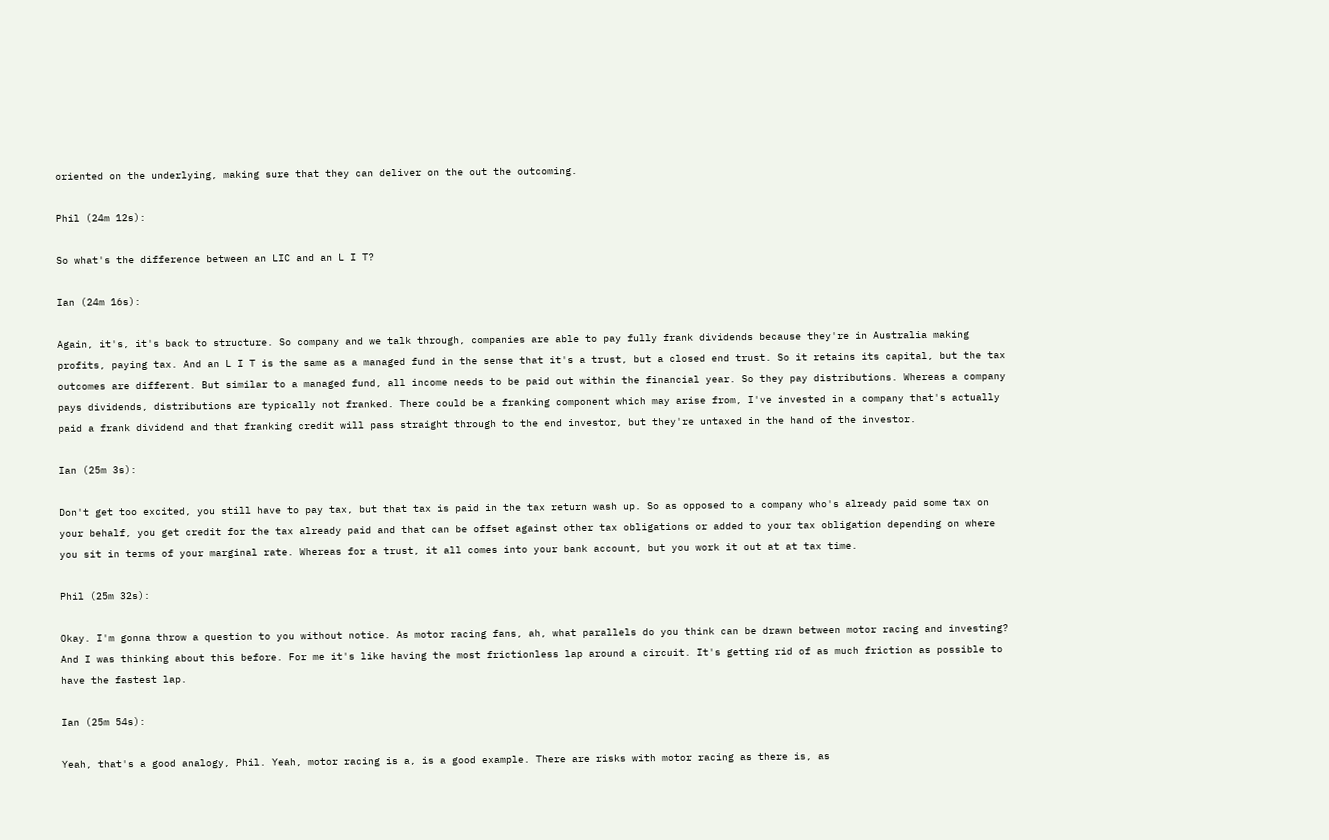oriented on the underlying, making sure that they can deliver on the out the outcoming.

Phil (24m 12s):

So what's the difference between an LIC and an L I T?

Ian (24m 16s):

Again, it's, it's back to structure. So company and we talk through, companies are able to pay fully frank dividends because they're in Australia making profits, paying tax. And an L I T is the same as a managed fund in the sense that it's a trust, but a closed end trust. So it retains its capital, but the tax outcomes are different. But similar to a managed fund, all income needs to be paid out within the financial year. So they pay distributions. Whereas a company pays dividends, distributions are typically not franked. There could be a franking component which may arise from, I've invested in a company that's actually paid a frank dividend and that franking credit will pass straight through to the end investor, but they're untaxed in the hand of the investor.

Ian (25m 3s):

Don't get too excited, you still have to pay tax, but that tax is paid in the tax return wash up. So as opposed to a company who's already paid some tax on your behalf, you get credit for the tax already paid and that can be offset against other tax obligations or added to your tax obligation depending on where you sit in terms of your marginal rate. Whereas for a trust, it all comes into your bank account, but you work it out at at tax time.

Phil (25m 32s):

Okay. I'm gonna throw a question to you without notice. As motor racing fans, ah, what parallels do you think can be drawn between motor racing and investing? And I was thinking about this before. For me it's like having the most frictionless lap around a circuit. It's getting rid of as much friction as possible to have the fastest lap.

Ian (25m 54s):

Yeah, that's a good analogy, Phil. Yeah, motor racing is a, is a good example. There are risks with motor racing as there is, as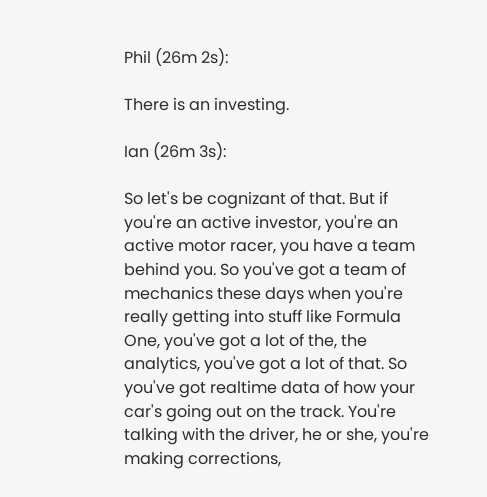Phil (26m 2s):

There is an investing.

Ian (26m 3s):

So let's be cognizant of that. But if you're an active investor, you're an active motor racer, you have a team behind you. So you've got a team of mechanics these days when you're really getting into stuff like Formula One, you've got a lot of the, the analytics, you've got a lot of that. So you've got realtime data of how your car's going out on the track. You're talking with the driver, he or she, you're making corrections,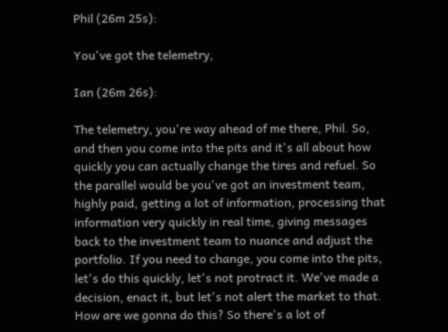Phil (26m 25s):

You've got the telemetry,

Ian (26m 26s):

The telemetry, you're way ahead of me there, Phil. So, and then you come into the pits and it's all about how quickly you can actually change the tires and refuel. So the parallel would be you've got an investment team, highly paid, getting a lot of information, processing that information very quickly in real time, giving messages back to the investment team to nuance and adjust the portfolio. If you need to change, you come into the pits, let's do this quickly, let's not protract it. We've made a decision, enact it, but let's not alert the market to that. How are we gonna do this? So there's a lot of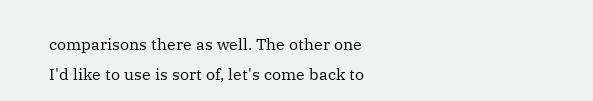comparisons there as well. The other one I'd like to use is sort of, let's come back to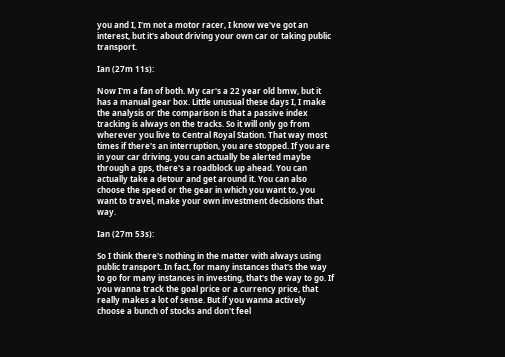you and I, I'm not a motor racer, I know we've got an interest, but it's about driving your own car or taking public transport.

Ian (27m 11s):

Now I'm a fan of both. My car's a 22 year old bmw, but it has a manual gear box. Little unusual these days I, I make the analysis or the comparison is that a passive index tracking is always on the tracks. So it will only go from wherever you live to Central Royal Station. That way most times if there's an interruption, you are stopped. If you are in your car driving, you can actually be alerted maybe through a gps, there's a roadblock up ahead. You can actually take a detour and get around it. You can also choose the speed or the gear in which you want to, you want to travel, make your own investment decisions that way.

Ian (27m 53s):

So I think there's nothing in the matter with always using public transport. In fact, for many instances that's the way to go for many instances in investing, that's the way to go. If you wanna track the goal price or a currency price, that really makes a lot of sense. But if you wanna actively choose a bunch of stocks and don't feel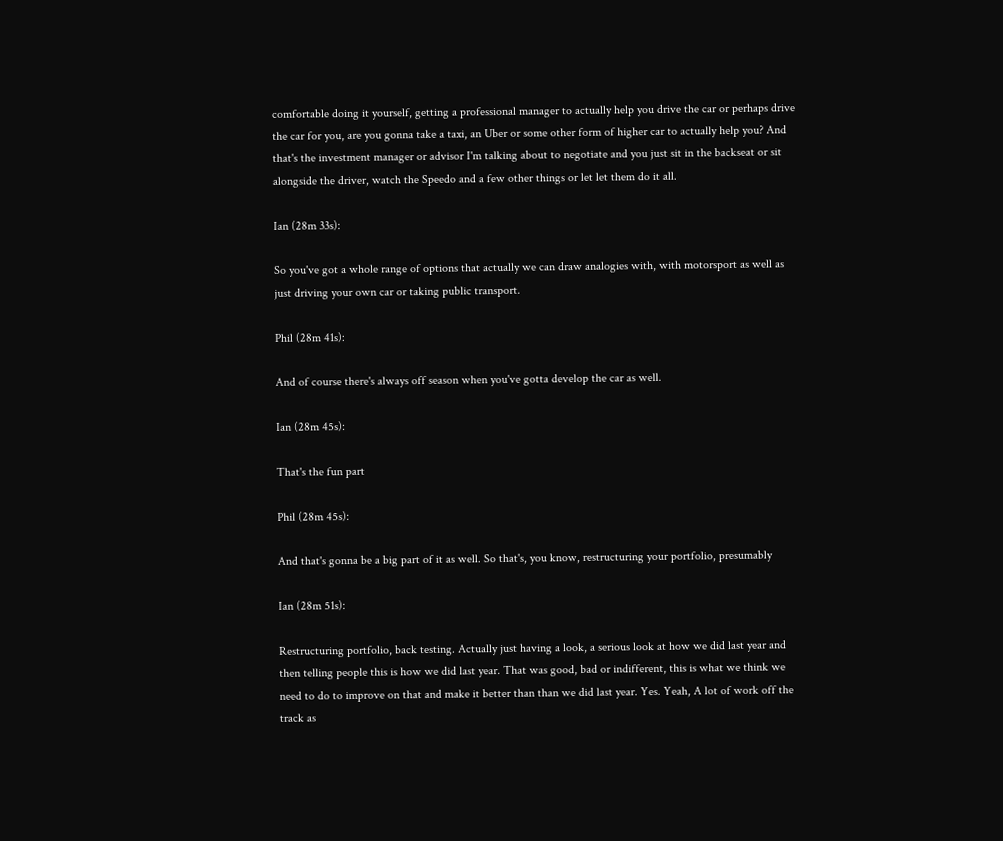comfortable doing it yourself, getting a professional manager to actually help you drive the car or perhaps drive the car for you, are you gonna take a taxi, an Uber or some other form of higher car to actually help you? And that's the investment manager or advisor I'm talking about to negotiate and you just sit in the backseat or sit alongside the driver, watch the Speedo and a few other things or let let them do it all.

Ian (28m 33s):

So you've got a whole range of options that actually we can draw analogies with, with motorsport as well as just driving your own car or taking public transport.

Phil (28m 41s):

And of course there's always off season when you've gotta develop the car as well.

Ian (28m 45s):

That's the fun part

Phil (28m 45s):

And that's gonna be a big part of it as well. So that's, you know, restructuring your portfolio, presumably

Ian (28m 51s):

Restructuring portfolio, back testing. Actually just having a look, a serious look at how we did last year and then telling people this is how we did last year. That was good, bad or indifferent, this is what we think we need to do to improve on that and make it better than than we did last year. Yes. Yeah, A lot of work off the track as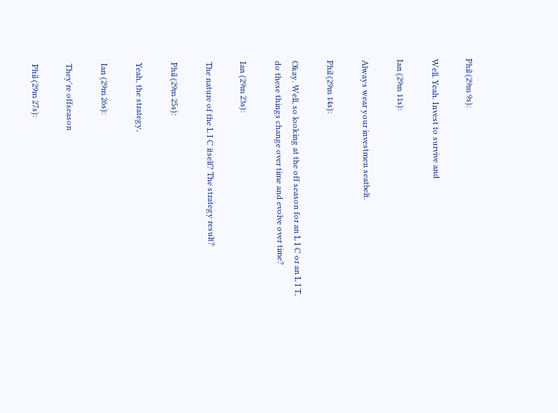Phil (29m 9s):

Well. Yeah. Invest to survive and

Ian (29m 11s):

Always wear your investmen seatbelt.

Phil (29m 14s):

Okay. Well, so looking at the off season for an L I C or an L I T, do these things change over time and evolve over time?

Ian (29m 23s):

The nature of the L I C itself? The strategy result?

Phil (29m 25s):

Yeah, the strategy,

Ian (29m 26s):

They're offseason

Phil (29m 27s):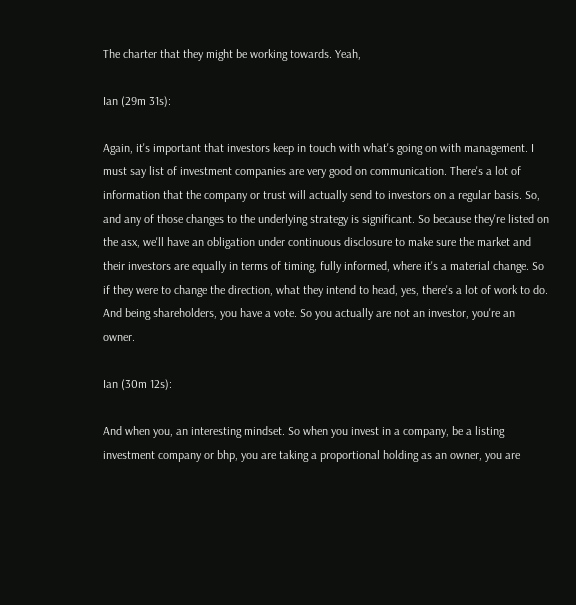The charter that they might be working towards. Yeah,

Ian (29m 31s):

Again, it's important that investors keep in touch with what's going on with management. I must say list of investment companies are very good on communication. There's a lot of information that the company or trust will actually send to investors on a regular basis. So, and any of those changes to the underlying strategy is significant. So because they're listed on the asx, we'll have an obligation under continuous disclosure to make sure the market and their investors are equally in terms of timing, fully informed, where it's a material change. So if they were to change the direction, what they intend to head, yes, there's a lot of work to do. And being shareholders, you have a vote. So you actually are not an investor, you're an owner.

Ian (30m 12s):

And when you, an interesting mindset. So when you invest in a company, be a listing investment company or bhp, you are taking a proportional holding as an owner, you are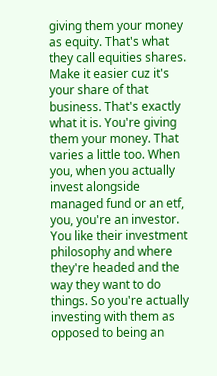giving them your money as equity. That's what they call equities shares. Make it easier cuz it's your share of that business. That's exactly what it is. You're giving them your money. That varies a little too. When you, when you actually invest alongside managed fund or an etf, you, you're an investor. You like their investment philosophy and where they're headed and the way they want to do things. So you're actually investing with them as opposed to being an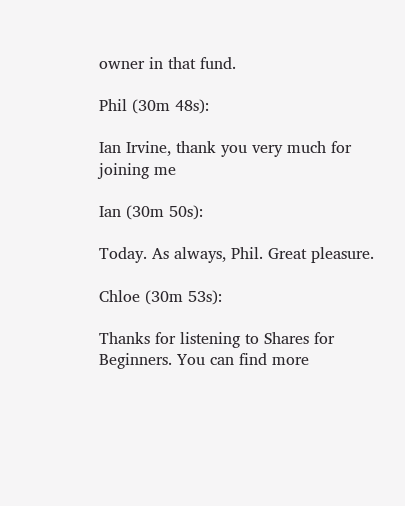owner in that fund.

Phil (30m 48s):

Ian Irvine, thank you very much for joining me

Ian (30m 50s):

Today. As always, Phil. Great pleasure.

Chloe (30m 53s):

Thanks for listening to Shares for Beginners. You can find more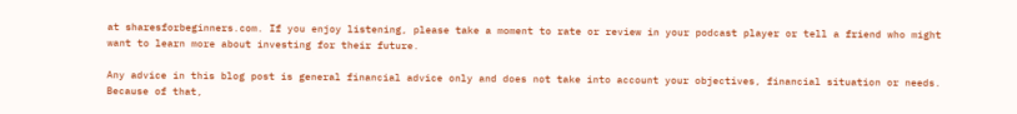at sharesforbeginners.com. If you enjoy listening, please take a moment to rate or review in your podcast player or tell a friend who might want to learn more about investing for their future.

Any advice in this blog post is general financial advice only and does not take into account your objectives, financial situation or needs. Because of that,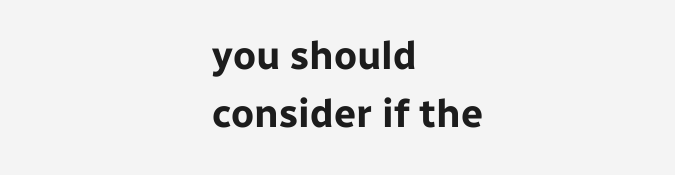you should consider if the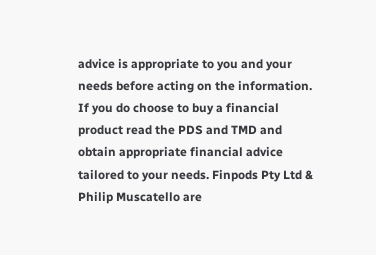advice is appropriate to you and your needs before acting on the information. If you do choose to buy a financial product read the PDS and TMD and obtain appropriate financial advice tailored to your needs. Finpods Pty Ltd & Philip Muscatello are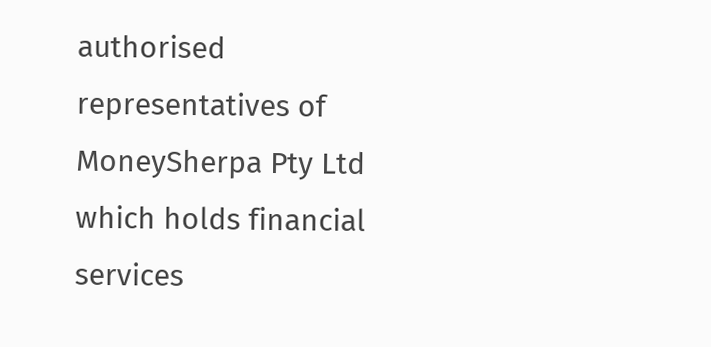authorised representatives of MoneySherpa Pty Ltd which holds financial services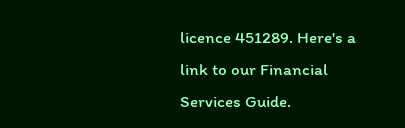licence 451289. Here's a link to our Financial Services Guide.